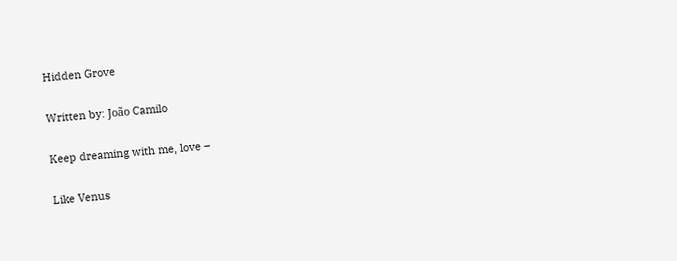Hidden Grove

Written by: João Camilo

Keep dreaming with me, love –

Like Venus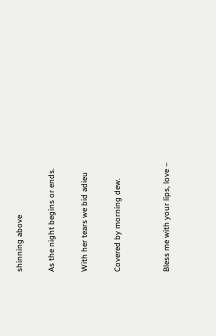shinning above

As the night begins or ends.

With her tears we bid adieu

Covered by morning dew.


Bless me with your lips, love –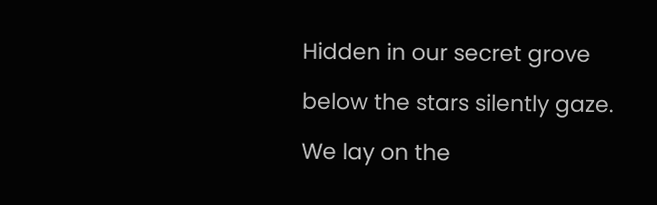Hidden in our secret grove

below the stars silently gaze.

We lay on the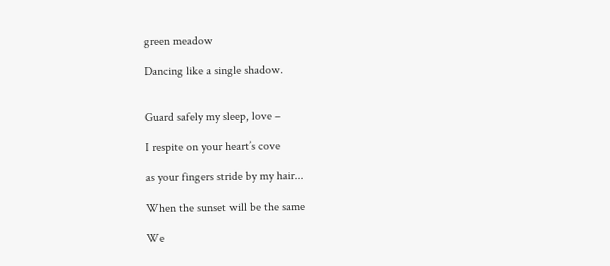green meadow

Dancing like a single shadow.


Guard safely my sleep, love –

I respite on your heart’s cove

as your fingers stride by my hair...

When the sunset will be the same

We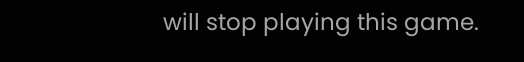will stop playing this game.